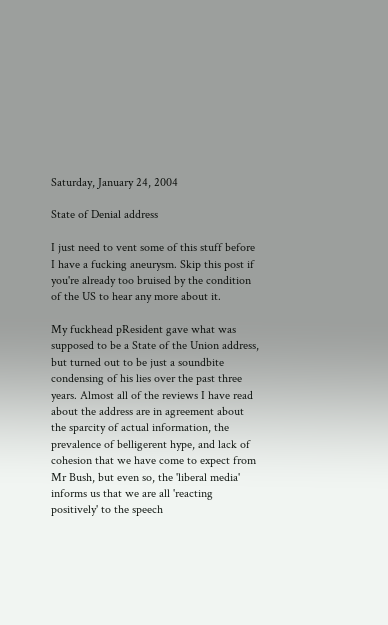Saturday, January 24, 2004

State of Denial address

I just need to vent some of this stuff before I have a fucking aneurysm. Skip this post if you're already too bruised by the condition of the US to hear any more about it.

My fuckhead pResident gave what was supposed to be a State of the Union address, but turned out to be just a soundbite condensing of his lies over the past three years. Almost all of the reviews I have read about the address are in agreement about the sparcity of actual information, the prevalence of belligerent hype, and lack of cohesion that we have come to expect from Mr Bush, but even so, the 'liberal media' informs us that we are all 'reacting positively' to the speech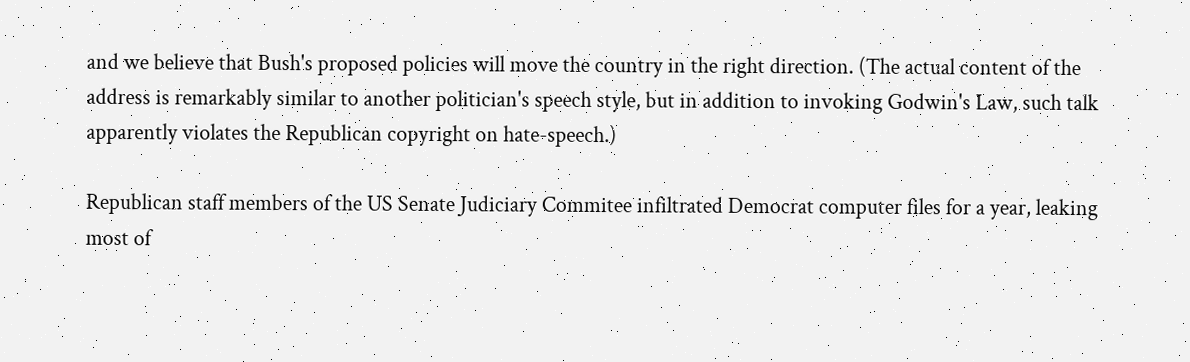and we believe that Bush's proposed policies will move the country in the right direction. (The actual content of the address is remarkably similar to another politician's speech style, but in addition to invoking Godwin's Law, such talk apparently violates the Republican copyright on hate-speech.)

Republican staff members of the US Senate Judiciary Commitee infiltrated Democrat computer files for a year, leaking most of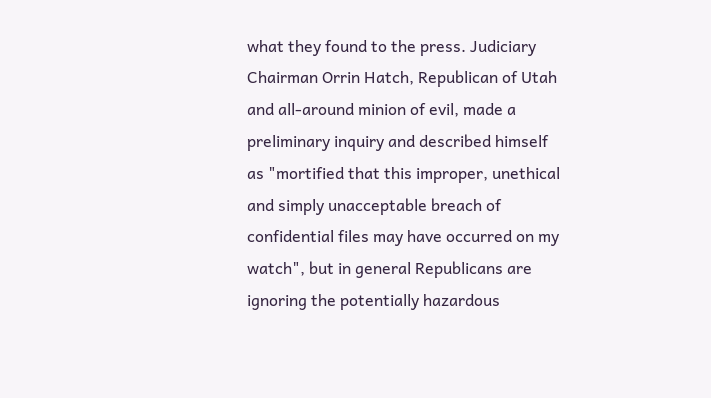what they found to the press. Judiciary Chairman Orrin Hatch, Republican of Utah and all-around minion of evil, made a preliminary inquiry and described himself as "mortified that this improper, unethical and simply unacceptable breach of confidential files may have occurred on my watch", but in general Republicans are ignoring the potentially hazardous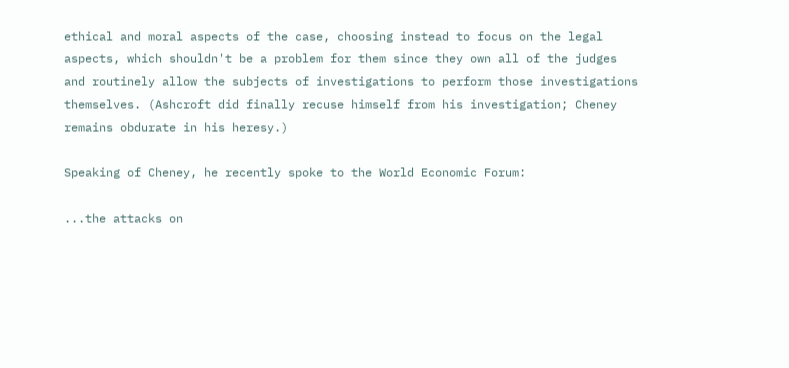ethical and moral aspects of the case, choosing instead to focus on the legal aspects, which shouldn't be a problem for them since they own all of the judges and routinely allow the subjects of investigations to perform those investigations themselves. (Ashcroft did finally recuse himself from his investigation; Cheney remains obdurate in his heresy.)

Speaking of Cheney, he recently spoke to the World Economic Forum:

...the attacks on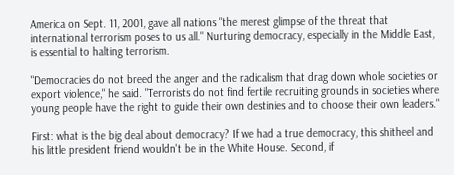America on Sept. 11, 2001, gave all nations "the merest glimpse of the threat that international terrorism poses to us all." Nurturing democracy, especially in the Middle East, is essential to halting terrorism.

"Democracies do not breed the anger and the radicalism that drag down whole societies or export violence," he said. "Terrorists do not find fertile recruiting grounds in societies where young people have the right to guide their own destinies and to choose their own leaders."

First: what is the big deal about democracy? If we had a true democracy, this shitheel and his little president friend wouldn't be in the White House. Second, if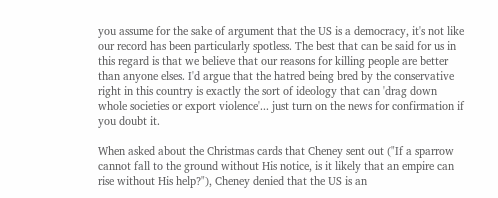you assume for the sake of argument that the US is a democracy, it's not like our record has been particularly spotless. The best that can be said for us in this regard is that we believe that our reasons for killing people are better than anyone elses. I'd argue that the hatred being bred by the conservative right in this country is exactly the sort of ideology that can 'drag down whole societies or export violence'... just turn on the news for confirmation if you doubt it.

When asked about the Christmas cards that Cheney sent out ("If a sparrow cannot fall to the ground without His notice, is it likely that an empire can rise without His help?"), Cheney denied that the US is an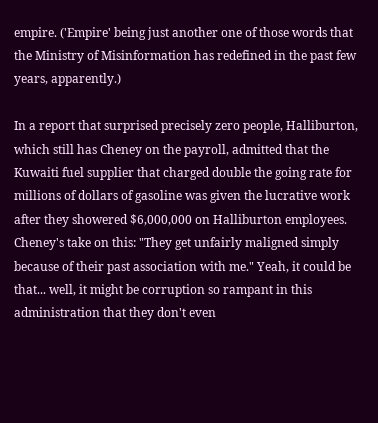empire. ('Empire' being just another one of those words that the Ministry of Misinformation has redefined in the past few years, apparently.)

In a report that surprised precisely zero people, Halliburton, which still has Cheney on the payroll, admitted that the Kuwaiti fuel supplier that charged double the going rate for millions of dollars of gasoline was given the lucrative work after they showered $6,000,000 on Halliburton employees. Cheney's take on this: "They get unfairly maligned simply because of their past association with me." Yeah, it could be that... well, it might be corruption so rampant in this administration that they don't even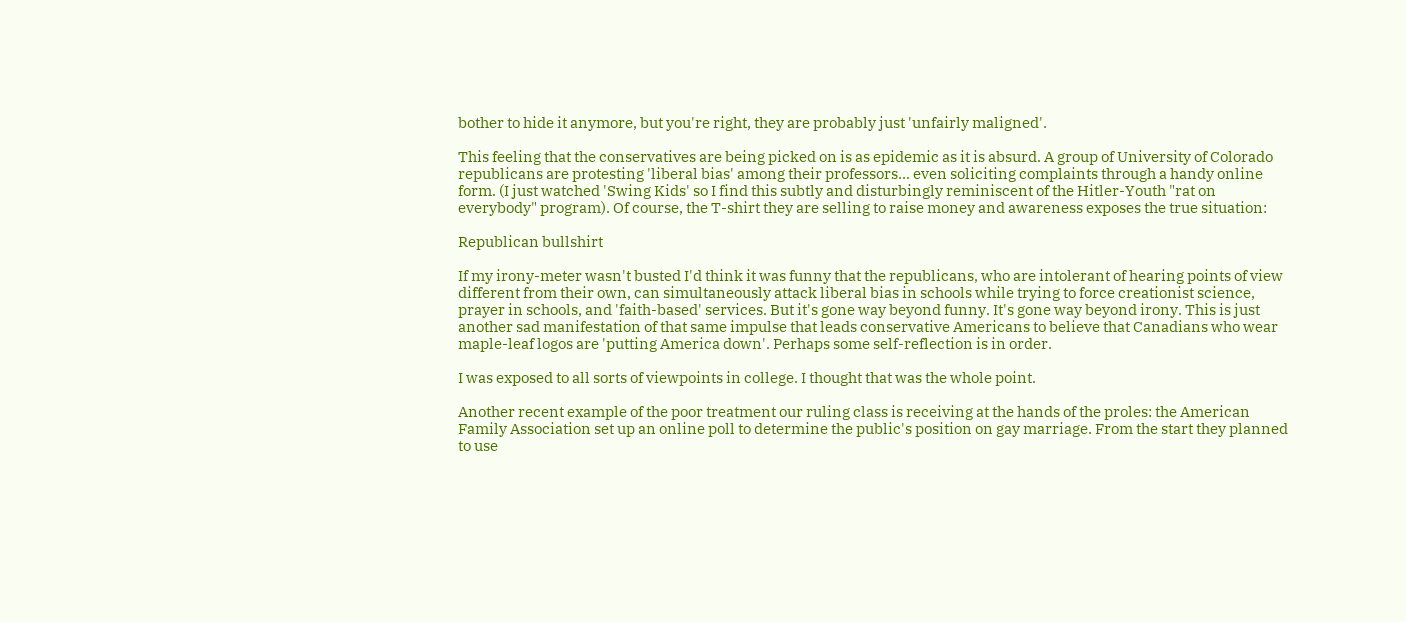bother to hide it anymore, but you're right, they are probably just 'unfairly maligned'.

This feeling that the conservatives are being picked on is as epidemic as it is absurd. A group of University of Colorado republicans are protesting 'liberal bias' among their professors... even soliciting complaints through a handy online form. (I just watched 'Swing Kids' so I find this subtly and disturbingly reminiscent of the Hitler-Youth "rat on everybody" program). Of course, the T-shirt they are selling to raise money and awareness exposes the true situation:

Republican bullshirt

If my irony-meter wasn't busted I'd think it was funny that the republicans, who are intolerant of hearing points of view different from their own, can simultaneously attack liberal bias in schools while trying to force creationist science, prayer in schools, and 'faith-based' services. But it's gone way beyond funny. It's gone way beyond irony. This is just another sad manifestation of that same impulse that leads conservative Americans to believe that Canadians who wear maple-leaf logos are 'putting America down'. Perhaps some self-reflection is in order.

I was exposed to all sorts of viewpoints in college. I thought that was the whole point.

Another recent example of the poor treatment our ruling class is receiving at the hands of the proles: the American Family Association set up an online poll to determine the public's position on gay marriage. From the start they planned to use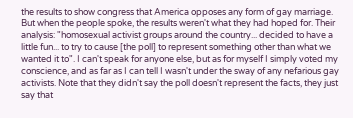the results to show congress that America opposes any form of gay marriage. But when the people spoke, the results weren't what they had hoped for. Their analysis: "homosexual activist groups around the country... decided to have a little fun... to try to cause [the poll] to represent something other than what we wanted it to". I can't speak for anyone else, but as for myself I simply voted my conscience, and as far as I can tell I wasn't under the sway of any nefarious gay activists. Note that they didn't say the poll doesn't represent the facts, they just say that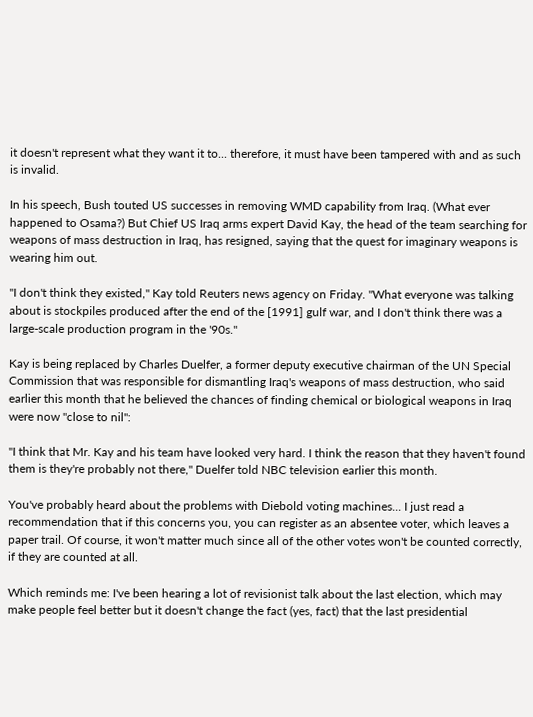it doesn't represent what they want it to... therefore, it must have been tampered with and as such is invalid.

In his speech, Bush touted US successes in removing WMD capability from Iraq. (What ever happened to Osama?) But Chief US Iraq arms expert David Kay, the head of the team searching for weapons of mass destruction in Iraq, has resigned, saying that the quest for imaginary weapons is wearing him out.

"I don't think they existed," Kay told Reuters news agency on Friday. "What everyone was talking about is stockpiles produced after the end of the [1991] gulf war, and I don't think there was a large-scale production program in the '90s."

Kay is being replaced by Charles Duelfer, a former deputy executive chairman of the UN Special Commission that was responsible for dismantling Iraq's weapons of mass destruction, who said earlier this month that he believed the chances of finding chemical or biological weapons in Iraq were now "close to nil":

"I think that Mr. Kay and his team have looked very hard. I think the reason that they haven't found them is they're probably not there," Duelfer told NBC television earlier this month.

You've probably heard about the problems with Diebold voting machines... I just read a recommendation that if this concerns you, you can register as an absentee voter, which leaves a paper trail. Of course, it won't matter much since all of the other votes won't be counted correctly, if they are counted at all.

Which reminds me: I've been hearing a lot of revisionist talk about the last election, which may make people feel better but it doesn't change the fact (yes, fact) that the last presidential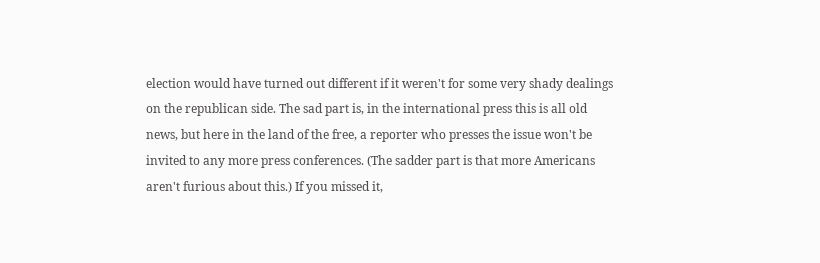election would have turned out different if it weren't for some very shady dealings on the republican side. The sad part is, in the international press this is all old news, but here in the land of the free, a reporter who presses the issue won't be invited to any more press conferences. (The sadder part is that more Americans aren't furious about this.) If you missed it,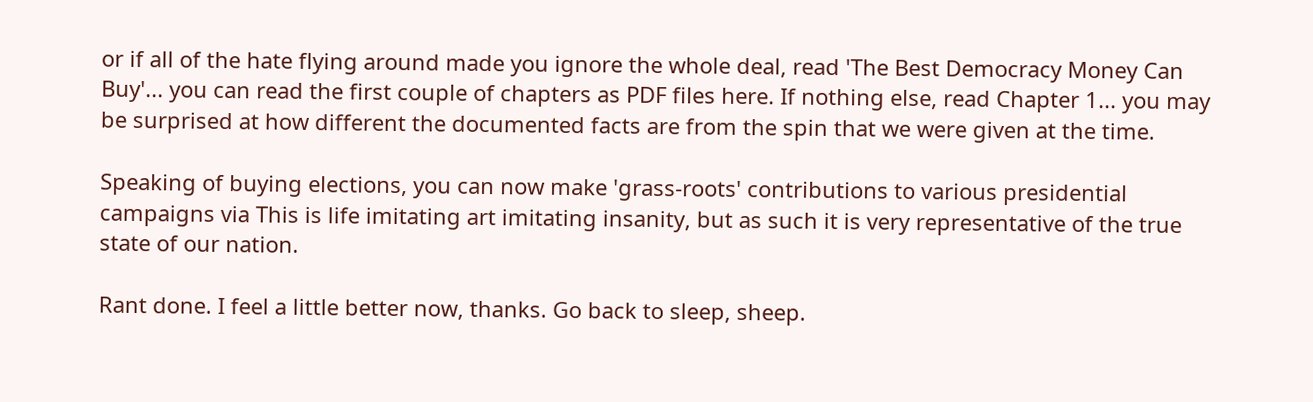or if all of the hate flying around made you ignore the whole deal, read 'The Best Democracy Money Can Buy'... you can read the first couple of chapters as PDF files here. If nothing else, read Chapter 1... you may be surprised at how different the documented facts are from the spin that we were given at the time.

Speaking of buying elections, you can now make 'grass-roots' contributions to various presidential campaigns via This is life imitating art imitating insanity, but as such it is very representative of the true state of our nation.

Rant done. I feel a little better now, thanks. Go back to sleep, sheep.